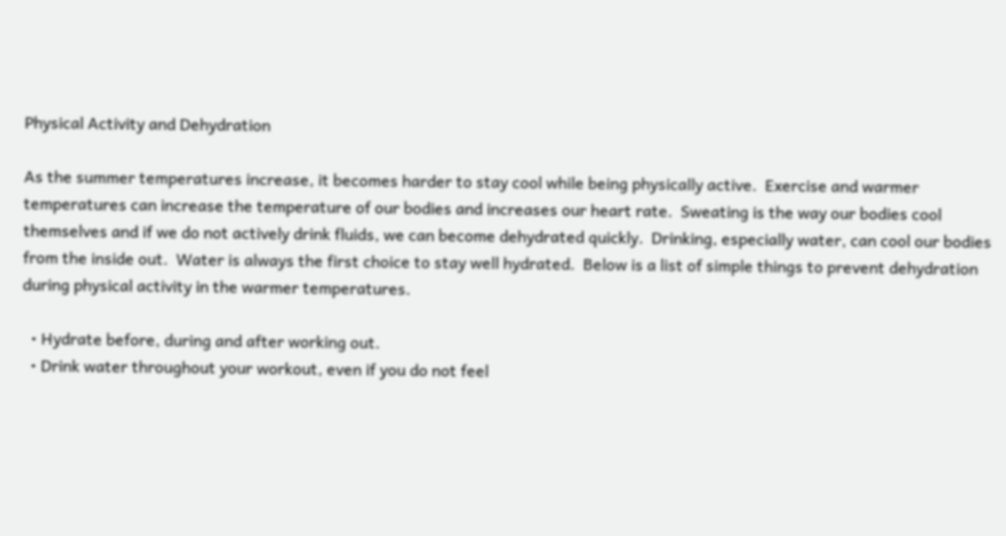Physical Activity and Dehydration

As the summer temperatures increase, it becomes harder to stay cool while being physically active.  Exercise and warmer temperatures can increase the temperature of our bodies and increases our heart rate.  Sweating is the way our bodies cool themselves and if we do not actively drink fluids, we can become dehydrated quickly.  Drinking, especially water, can cool our bodies from the inside out.  Water is always the first choice to stay well hydrated.  Below is a list of simple things to prevent dehydration during physical activity in the warmer temperatures.

  • Hydrate before, during and after working out.
  • Drink water throughout your workout, even if you do not feel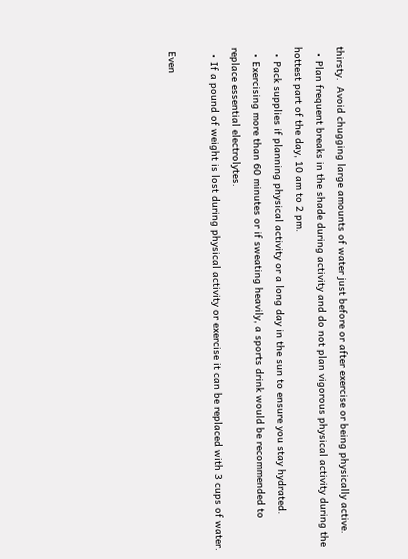thirsty.  Avoid chugging large amounts of water just before or after exercise or being physically active.
  • Plan frequent breaks in the shade during activity and do not plan vigorous physical activity during the hottest part of the day, 10 am to 2 pm.
  • Pack supplies if planning physical activity or a long day in the sun to ensure you stay hydrated.
  • Exercising more than 60 minutes or if sweating heavily, a sports drink would be recommended to replace essential electrolytes.
  • If a pound of weight is lost during physical activity or exercise it can be replaced with 3 cups of water.

 Even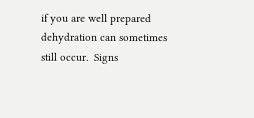if you are well prepared dehydration can sometimes still occur.  Signs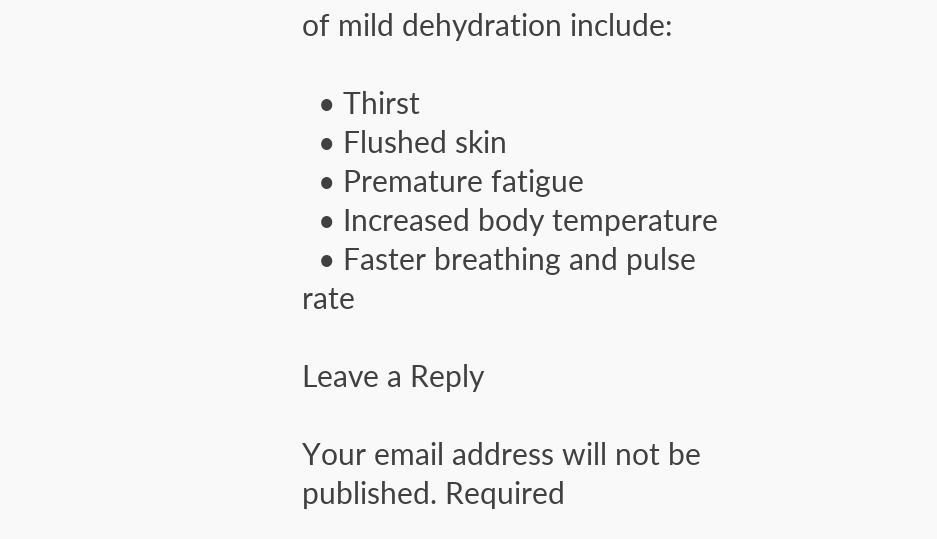of mild dehydration include:

  • Thirst
  • Flushed skin
  • Premature fatigue
  • Increased body temperature
  • Faster breathing and pulse rate

Leave a Reply

Your email address will not be published. Required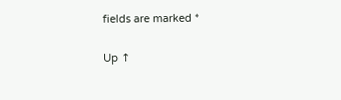fields are marked *

Up ↑